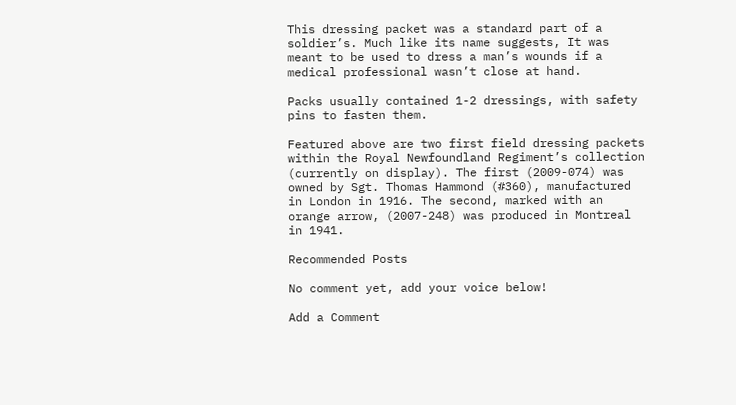This dressing packet was a standard part of a soldier’s. Much like its name suggests, It was meant to be used to dress a man’s wounds if a medical professional wasn’t close at hand.

Packs usually contained 1-2 dressings, with safety pins to fasten them.

Featured above are two first field dressing packets within the Royal Newfoundland Regiment’s collection (currently on display). The first (2009-074) was owned by Sgt. Thomas Hammond (#360), manufactured in London in 1916. The second, marked with an orange arrow, (2007-248) was produced in Montreal in 1941.

Recommended Posts

No comment yet, add your voice below!

Add a Comment